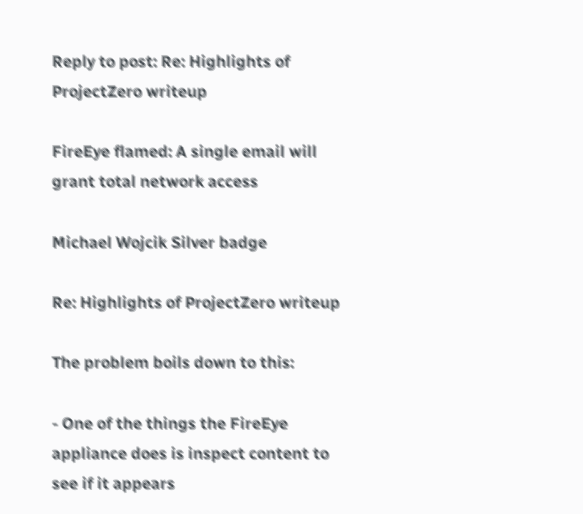Reply to post: Re: Highlights of ProjectZero writeup

FireEye flamed: A single email will grant total network access

Michael Wojcik Silver badge

Re: Highlights of ProjectZero writeup

The problem boils down to this:

- One of the things the FireEye appliance does is inspect content to see if it appears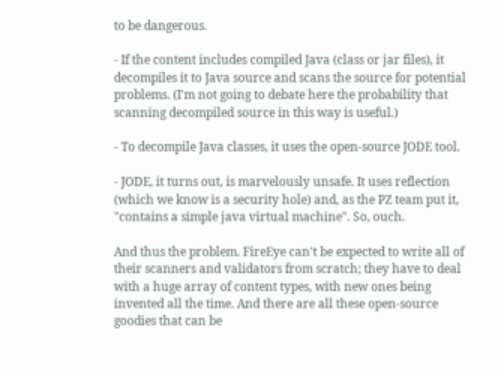to be dangerous.

- If the content includes compiled Java (class or jar files), it decompiles it to Java source and scans the source for potential problems. (I'm not going to debate here the probability that scanning decompiled source in this way is useful.)

- To decompile Java classes, it uses the open-source JODE tool.

- JODE, it turns out, is marvelously unsafe. It uses reflection (which we know is a security hole) and, as the PZ team put it, "contains a simple java virtual machine". So, ouch.

And thus the problem. FireEye can't be expected to write all of their scanners and validators from scratch; they have to deal with a huge array of content types, with new ones being invented all the time. And there are all these open-source goodies that can be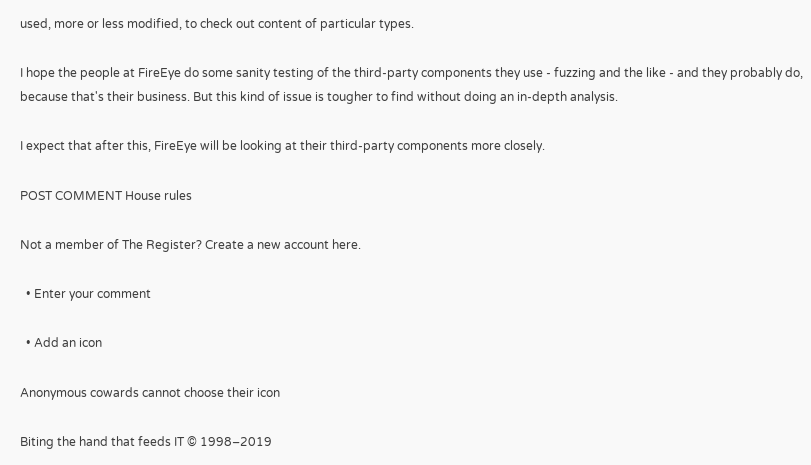used, more or less modified, to check out content of particular types.

I hope the people at FireEye do some sanity testing of the third-party components they use - fuzzing and the like - and they probably do, because that's their business. But this kind of issue is tougher to find without doing an in-depth analysis.

I expect that after this, FireEye will be looking at their third-party components more closely.

POST COMMENT House rules

Not a member of The Register? Create a new account here.

  • Enter your comment

  • Add an icon

Anonymous cowards cannot choose their icon

Biting the hand that feeds IT © 1998–2019